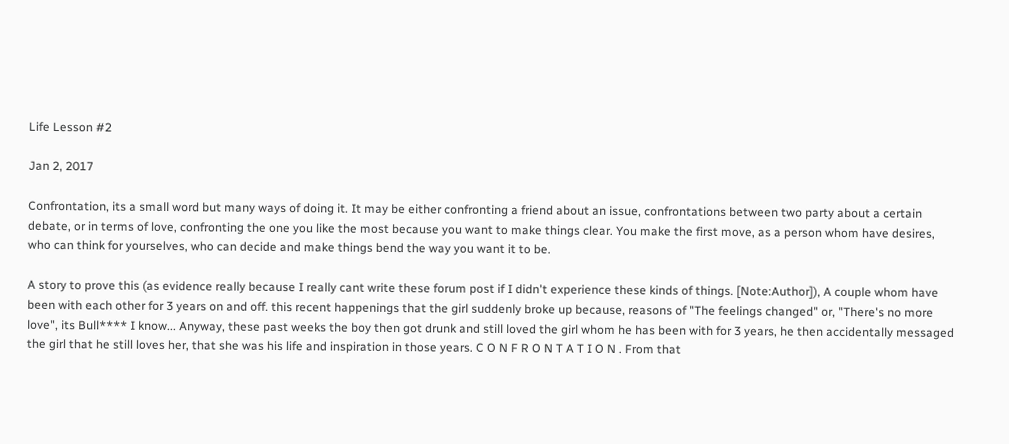Life Lesson #2

Jan 2, 2017

Confrontation, its a small word but many ways of doing it. It may be either confronting a friend about an issue, confrontations between two party about a certain debate, or in terms of love, confronting the one you like the most because you want to make things clear. You make the first move, as a person whom have desires, who can think for yourselves, who can decide and make things bend the way you want it to be.

A story to prove this (as evidence really because I really cant write these forum post if I didn't experience these kinds of things. [Note:Author]), A couple whom have been with each other for 3 years on and off. this recent happenings that the girl suddenly broke up because, reasons of "The feelings changed" or, "There's no more love", its Bull**** I know... Anyway, these past weeks the boy then got drunk and still loved the girl whom he has been with for 3 years, he then accidentally messaged the girl that he still loves her, that she was his life and inspiration in those years. C O N F R O N T A T I O N . From that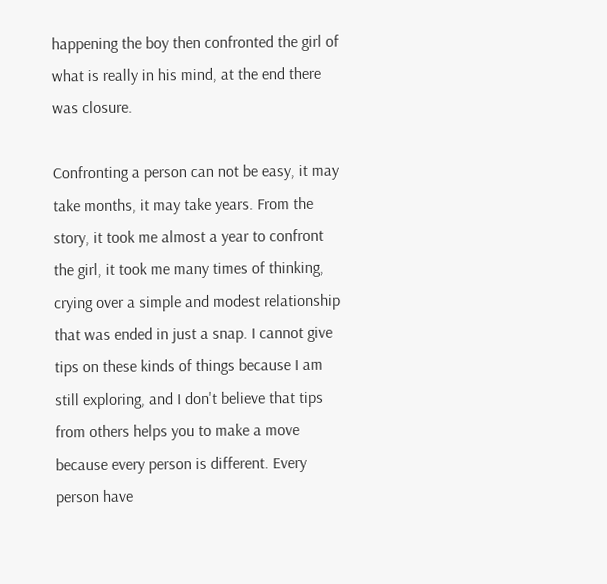happening the boy then confronted the girl of what is really in his mind, at the end there was closure.

Confronting a person can not be easy, it may take months, it may take years. From the story, it took me almost a year to confront the girl, it took me many times of thinking, crying over a simple and modest relationship that was ended in just a snap. I cannot give tips on these kinds of things because I am still exploring, and I don't believe that tips from others helps you to make a move because every person is different. Every person have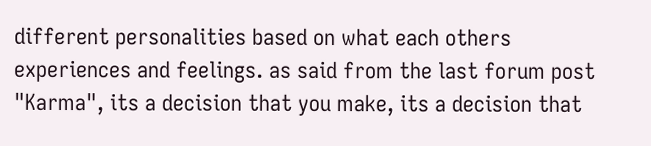different personalities based on what each others experiences and feelings. as said from the last forum post "Karma", its a decision that you make, its a decision that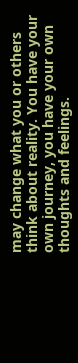may change what you or others think about reality. You have your own journey, you have your own thoughts and feelings.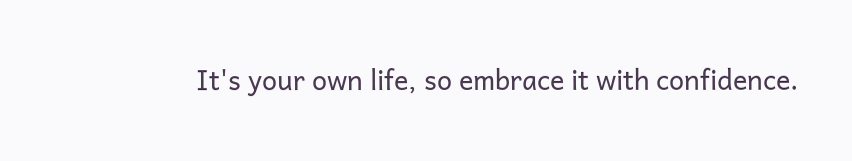It's your own life, so embrace it with confidence.